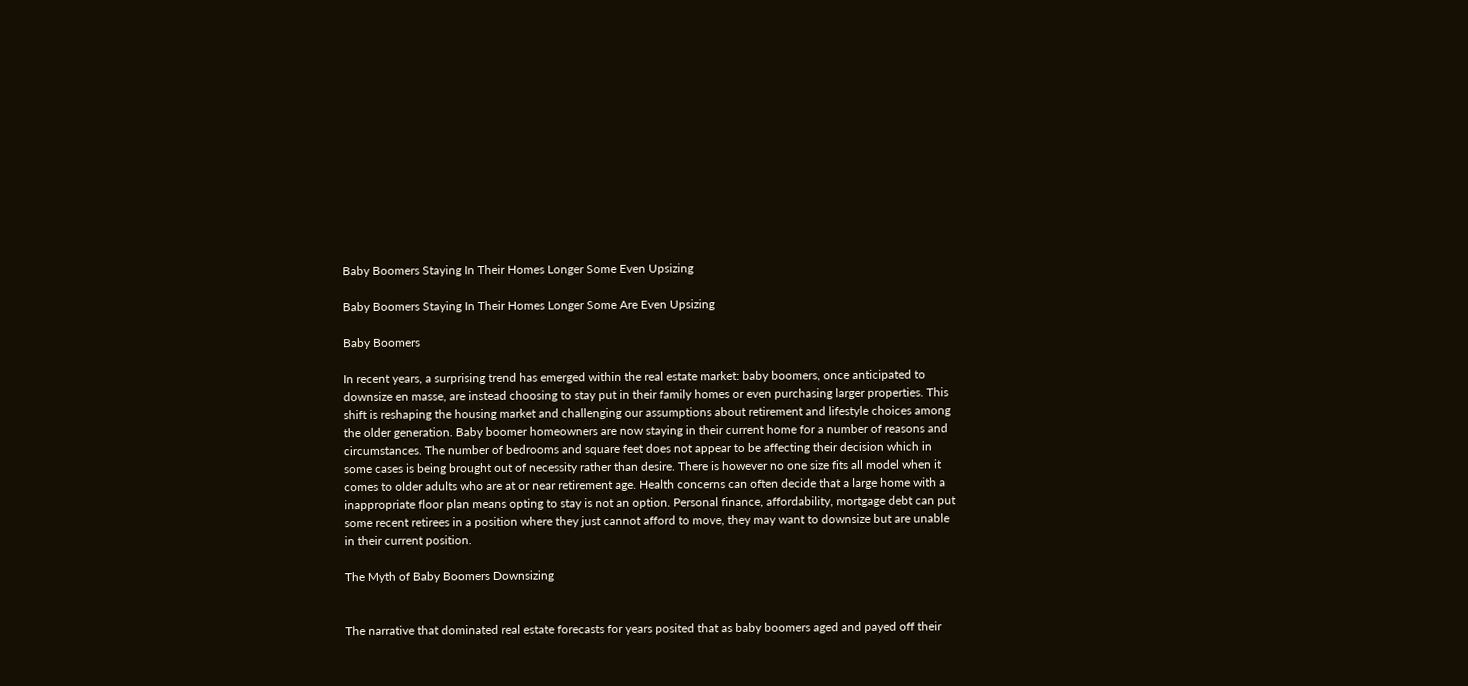Baby Boomers Staying In Their Homes Longer Some Even Upsizing

Baby Boomers Staying In Their Homes Longer Some Are Even Upsizing

Baby Boomers

In recent years, a surprising trend has emerged within the real estate market: baby boomers, once anticipated to downsize en masse, are instead choosing to stay put in their family homes or even purchasing larger properties. This shift is reshaping the housing market and challenging our assumptions about retirement and lifestyle choices among the older generation. Baby boomer homeowners are now staying in their current home for a number of reasons and circumstances. The number of bedrooms and square feet does not appear to be affecting their decision which in some cases is being brought out of necessity rather than desire. There is however no one size fits all model when it comes to older adults who are at or near retirement age. Health concerns can often decide that a large home with a inappropriate floor plan means opting to stay is not an option. Personal finance, affordability, mortgage debt can put some recent retirees in a position where they just cannot afford to move, they may want to downsize but are unable in their current position.

The Myth of Baby Boomers Downsizing


The narrative that dominated real estate forecasts for years posited that as baby boomers aged and payed off their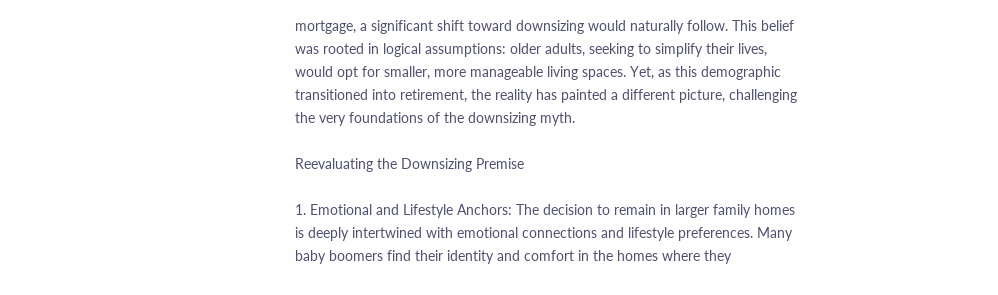mortgage, a significant shift toward downsizing would naturally follow. This belief was rooted in logical assumptions: older adults, seeking to simplify their lives, would opt for smaller, more manageable living spaces. Yet, as this demographic transitioned into retirement, the reality has painted a different picture, challenging the very foundations of the downsizing myth.

Reevaluating the Downsizing Premise

1. Emotional and Lifestyle Anchors: The decision to remain in larger family homes is deeply intertwined with emotional connections and lifestyle preferences. Many baby boomers find their identity and comfort in the homes where they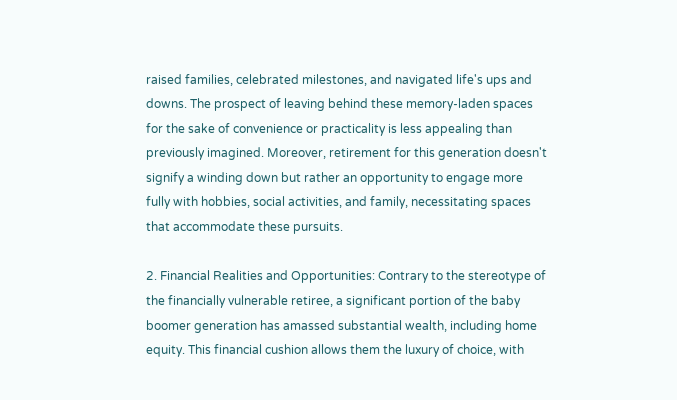raised families, celebrated milestones, and navigated life's ups and downs. The prospect of leaving behind these memory-laden spaces for the sake of convenience or practicality is less appealing than previously imagined. Moreover, retirement for this generation doesn't signify a winding down but rather an opportunity to engage more fully with hobbies, social activities, and family, necessitating spaces that accommodate these pursuits.

2. Financial Realities and Opportunities: Contrary to the stereotype of the financially vulnerable retiree, a significant portion of the baby boomer generation has amassed substantial wealth, including home equity. This financial cushion allows them the luxury of choice, with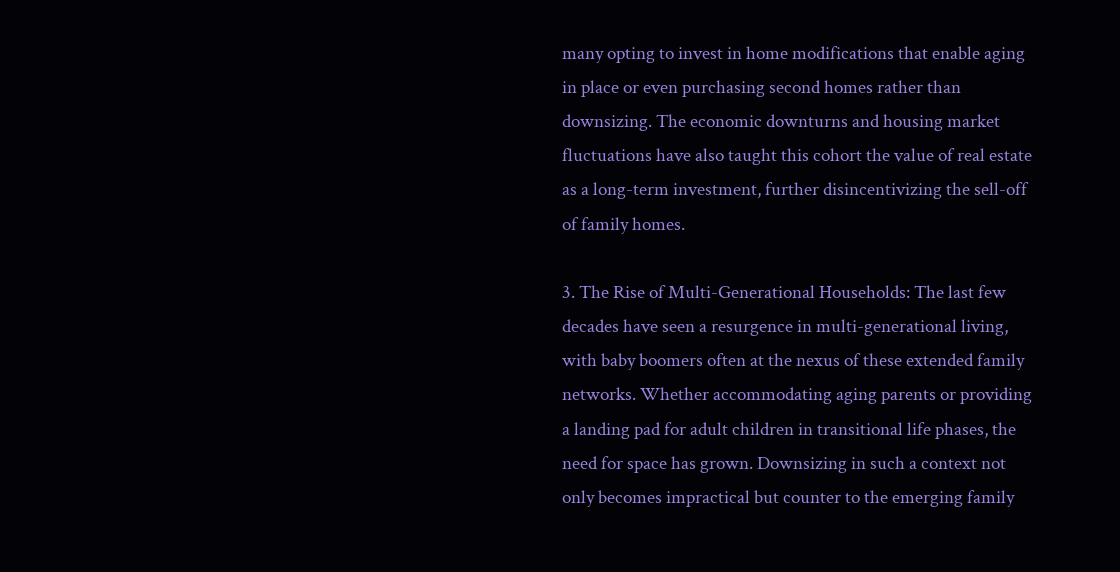many opting to invest in home modifications that enable aging in place or even purchasing second homes rather than downsizing. The economic downturns and housing market fluctuations have also taught this cohort the value of real estate as a long-term investment, further disincentivizing the sell-off of family homes.

3. The Rise of Multi-Generational Households: The last few decades have seen a resurgence in multi-generational living, with baby boomers often at the nexus of these extended family networks. Whether accommodating aging parents or providing a landing pad for adult children in transitional life phases, the need for space has grown. Downsizing in such a context not only becomes impractical but counter to the emerging family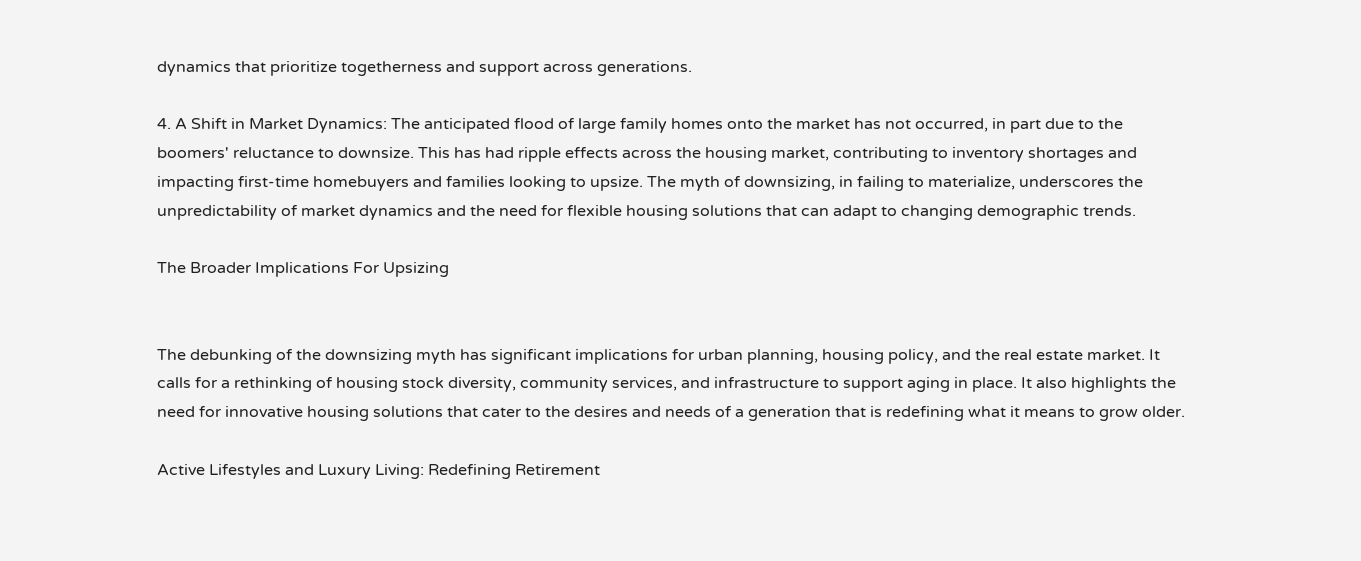dynamics that prioritize togetherness and support across generations.

4. A Shift in Market Dynamics: The anticipated flood of large family homes onto the market has not occurred, in part due to the boomers' reluctance to downsize. This has had ripple effects across the housing market, contributing to inventory shortages and impacting first-time homebuyers and families looking to upsize. The myth of downsizing, in failing to materialize, underscores the unpredictability of market dynamics and the need for flexible housing solutions that can adapt to changing demographic trends.

The Broader Implications For Upsizing


The debunking of the downsizing myth has significant implications for urban planning, housing policy, and the real estate market. It calls for a rethinking of housing stock diversity, community services, and infrastructure to support aging in place. It also highlights the need for innovative housing solutions that cater to the desires and needs of a generation that is redefining what it means to grow older.

Active Lifestyles and Luxury Living: Redefining Retirement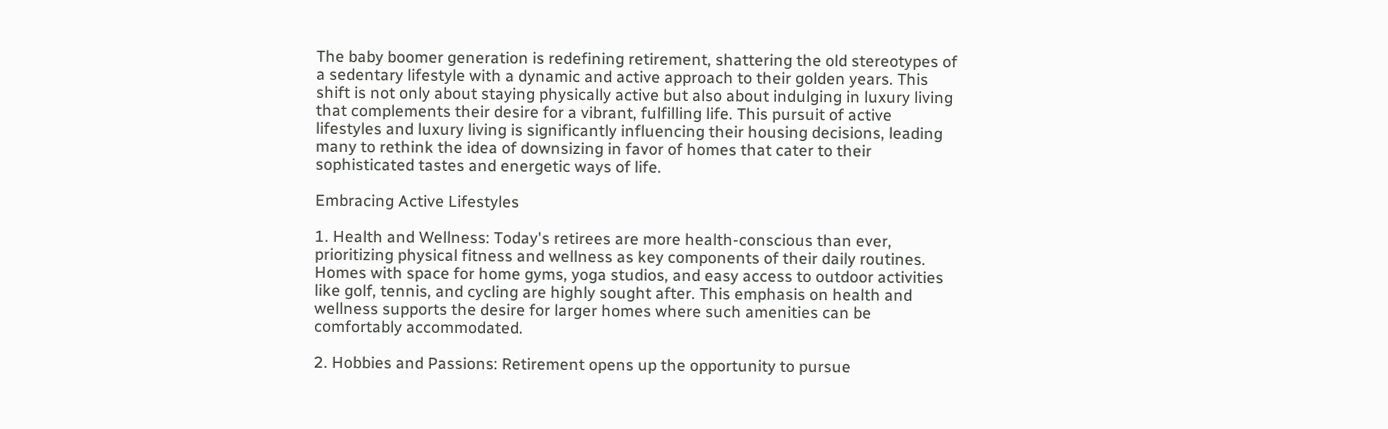The baby boomer generation is redefining retirement, shattering the old stereotypes of a sedentary lifestyle with a dynamic and active approach to their golden years. This shift is not only about staying physically active but also about indulging in luxury living that complements their desire for a vibrant, fulfilling life. This pursuit of active lifestyles and luxury living is significantly influencing their housing decisions, leading many to rethink the idea of downsizing in favor of homes that cater to their sophisticated tastes and energetic ways of life.

Embracing Active Lifestyles

1. Health and Wellness: Today's retirees are more health-conscious than ever, prioritizing physical fitness and wellness as key components of their daily routines. Homes with space for home gyms, yoga studios, and easy access to outdoor activities like golf, tennis, and cycling are highly sought after. This emphasis on health and wellness supports the desire for larger homes where such amenities can be comfortably accommodated.

2. Hobbies and Passions: Retirement opens up the opportunity to pursue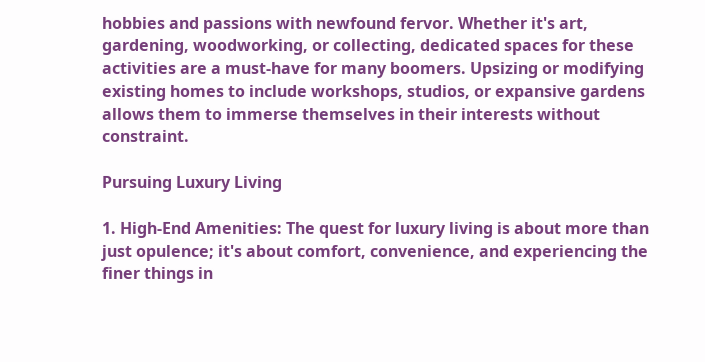hobbies and passions with newfound fervor. Whether it's art, gardening, woodworking, or collecting, dedicated spaces for these activities are a must-have for many boomers. Upsizing or modifying existing homes to include workshops, studios, or expansive gardens allows them to immerse themselves in their interests without constraint.

Pursuing Luxury Living

1. High-End Amenities: The quest for luxury living is about more than just opulence; it's about comfort, convenience, and experiencing the finer things in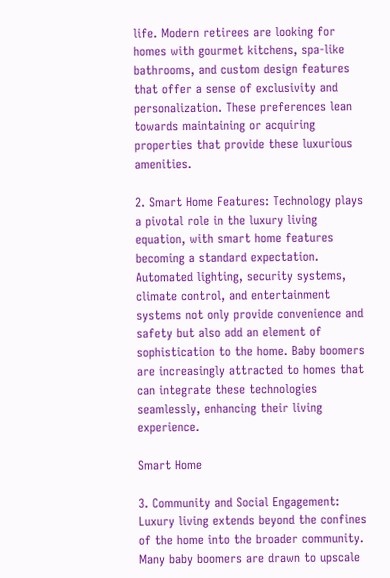life. Modern retirees are looking for homes with gourmet kitchens, spa-like bathrooms, and custom design features that offer a sense of exclusivity and personalization. These preferences lean towards maintaining or acquiring properties that provide these luxurious amenities.

2. Smart Home Features: Technology plays a pivotal role in the luxury living equation, with smart home features becoming a standard expectation. Automated lighting, security systems, climate control, and entertainment systems not only provide convenience and safety but also add an element of sophistication to the home. Baby boomers are increasingly attracted to homes that can integrate these technologies seamlessly, enhancing their living experience.

Smart Home

3. Community and Social Engagement: Luxury living extends beyond the confines of the home into the broader community. Many baby boomers are drawn to upscale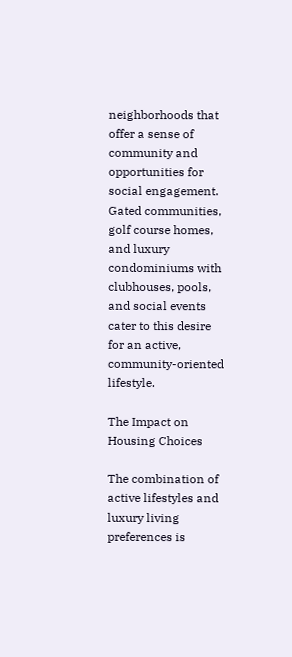neighborhoods that offer a sense of community and opportunities for social engagement. Gated communities, golf course homes, and luxury condominiums with clubhouses, pools, and social events cater to this desire for an active, community-oriented lifestyle.

The Impact on Housing Choices

The combination of active lifestyles and luxury living preferences is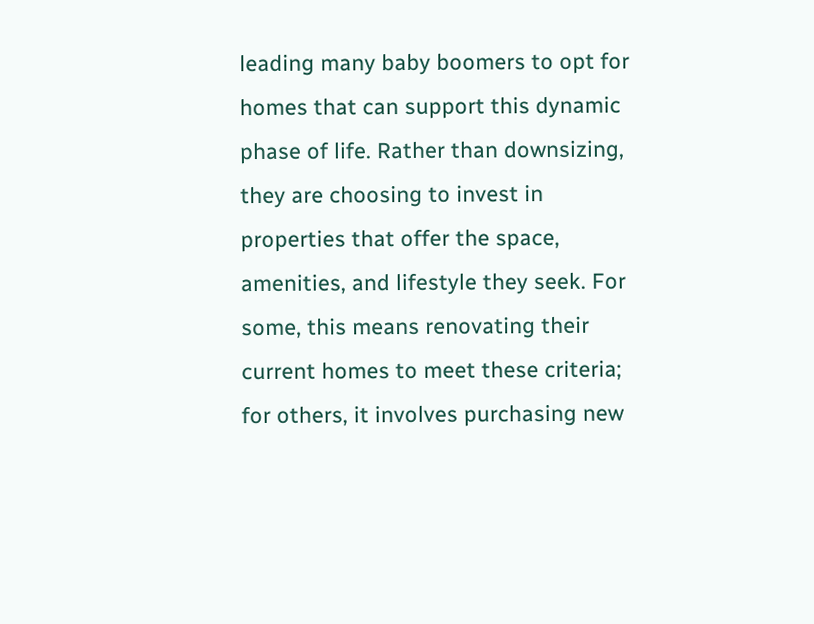leading many baby boomers to opt for homes that can support this dynamic phase of life. Rather than downsizing, they are choosing to invest in properties that offer the space, amenities, and lifestyle they seek. For some, this means renovating their current homes to meet these criteria; for others, it involves purchasing new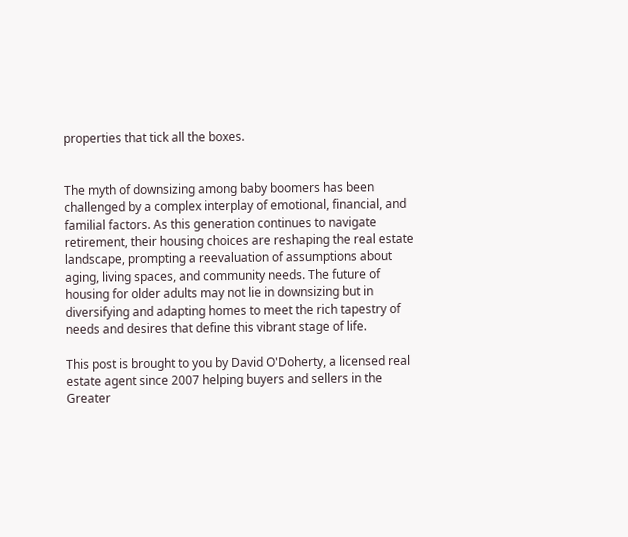properties that tick all the boxes.


The myth of downsizing among baby boomers has been challenged by a complex interplay of emotional, financial, and familial factors. As this generation continues to navigate retirement, their housing choices are reshaping the real estate landscape, prompting a reevaluation of assumptions about aging, living spaces, and community needs. The future of housing for older adults may not lie in downsizing but in diversifying and adapting homes to meet the rich tapestry of needs and desires that define this vibrant stage of life.

This post is brought to you by David O'Doherty, a licensed real estate agent since 2007 helping buyers and sellers in the Greater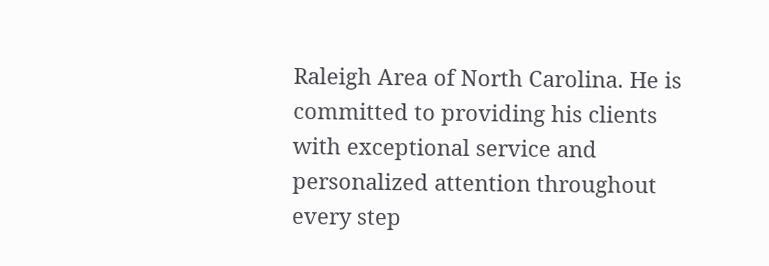Raleigh Area of North Carolina. He is committed to providing his clients with exceptional service and personalized attention throughout every step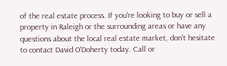of the real estate process. If you're looking to buy or sell a property in Raleigh or the surrounding areas or have any questions about the local real estate market, don't hesitate to contact David O'Doherty today. Call or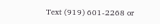Text (919) 601-2268 or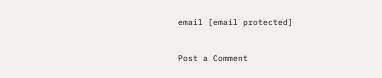email [email protected]

Post a Comment